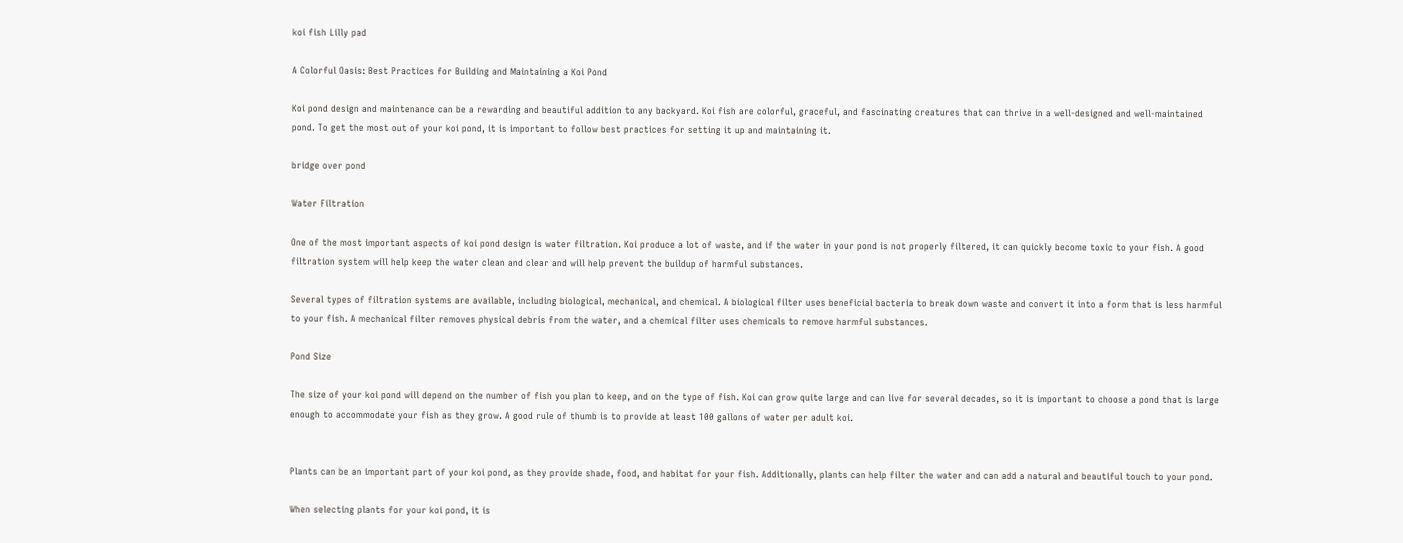koi fish Lilly pad

A Colorful Oasis: Best Practices for Building and Maintaining a Koi Pond

Koi pond design and maintenance can be a rewarding and beautiful addition to any backyard. Koi fish are colorful, graceful, and fascinating creatures that can thrive in a well-designed and well-maintained pond. To get the most out of your koi pond, it is important to follow best practices for setting it up and maintaining it.

bridge over pond

Water Filtration

One of the most important aspects of koi pond design is water filtration. Koi produce a lot of waste, and if the water in your pond is not properly filtered, it can quickly become toxic to your fish. A good filtration system will help keep the water clean and clear and will help prevent the buildup of harmful substances.

Several types of filtration systems are available, including biological, mechanical, and chemical. A biological filter uses beneficial bacteria to break down waste and convert it into a form that is less harmful to your fish. A mechanical filter removes physical debris from the water, and a chemical filter uses chemicals to remove harmful substances.

Pond Size

The size of your koi pond will depend on the number of fish you plan to keep, and on the type of fish. Koi can grow quite large and can live for several decades, so it is important to choose a pond that is large enough to accommodate your fish as they grow. A good rule of thumb is to provide at least 100 gallons of water per adult koi.


Plants can be an important part of your koi pond, as they provide shade, food, and habitat for your fish. Additionally, plants can help filter the water and can add a natural and beautiful touch to your pond.

When selecting plants for your koi pond, it is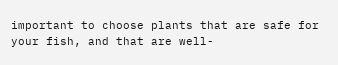important to choose plants that are safe for your fish, and that are well-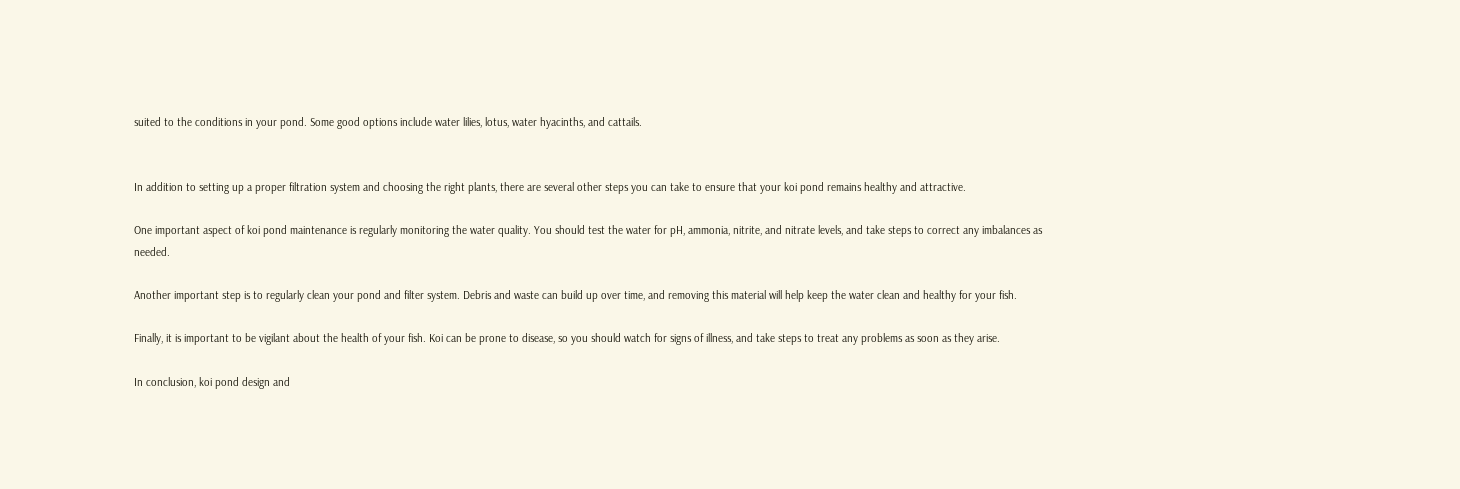suited to the conditions in your pond. Some good options include water lilies, lotus, water hyacinths, and cattails.


In addition to setting up a proper filtration system and choosing the right plants, there are several other steps you can take to ensure that your koi pond remains healthy and attractive.

One important aspect of koi pond maintenance is regularly monitoring the water quality. You should test the water for pH, ammonia, nitrite, and nitrate levels, and take steps to correct any imbalances as needed.

Another important step is to regularly clean your pond and filter system. Debris and waste can build up over time, and removing this material will help keep the water clean and healthy for your fish.

Finally, it is important to be vigilant about the health of your fish. Koi can be prone to disease, so you should watch for signs of illness, and take steps to treat any problems as soon as they arise.

In conclusion, koi pond design and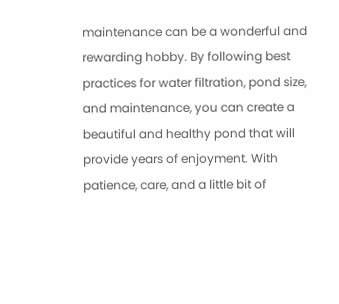maintenance can be a wonderful and rewarding hobby. By following best practices for water filtration, pond size, and maintenance, you can create a beautiful and healthy pond that will provide years of enjoyment. With patience, care, and a little bit of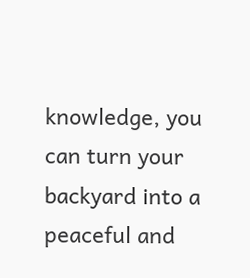knowledge, you can turn your backyard into a peaceful and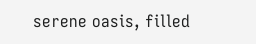serene oasis, filled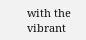with the vibrant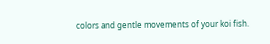colors and gentle movements of your koi fish.